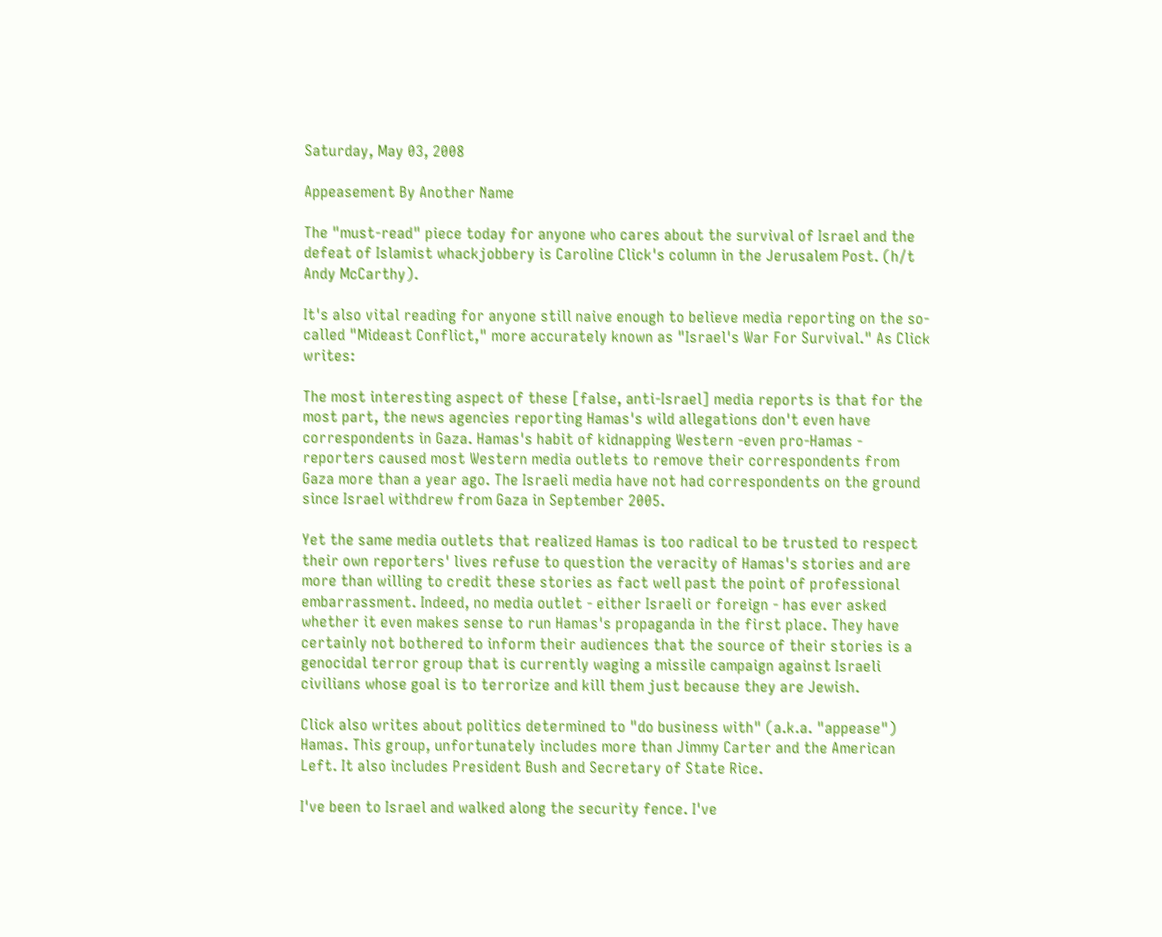Saturday, May 03, 2008

Appeasement By Another Name

The "must-read" piece today for anyone who cares about the survival of Israel and the defeat of Islamist whackjobbery is Caroline Click's column in the Jerusalem Post. (h/t Andy McCarthy).

It's also vital reading for anyone still naive enough to believe media reporting on the so-called "Mideast Conflict," more accurately known as "Israel's War For Survival." As Click writes:

The most interesting aspect of these [false, anti-Israel] media reports is that for the most part, the news agencies reporting Hamas's wild allegations don't even have correspondents in Gaza. Hamas's habit of kidnapping Western -even pro-Hamas - reporters caused most Western media outlets to remove their correspondents from Gaza more than a year ago. The Israeli media have not had correspondents on the ground since Israel withdrew from Gaza in September 2005.

Yet the same media outlets that realized Hamas is too radical to be trusted to respect their own reporters' lives refuse to question the veracity of Hamas's stories and are more than willing to credit these stories as fact well past the point of professional embarrassment. Indeed, no media outlet - either Israeli or foreign - has ever asked whether it even makes sense to run Hamas's propaganda in the first place. They have certainly not bothered to inform their audiences that the source of their stories is a genocidal terror group that is currently waging a missile campaign against Israeli civilians whose goal is to terrorize and kill them just because they are Jewish.

Click also writes about politics determined to "do business with" (a.k.a. "appease") Hamas. This group, unfortunately includes more than Jimmy Carter and the American Left. It also includes President Bush and Secretary of State Rice.

I've been to Israel and walked along the security fence. I've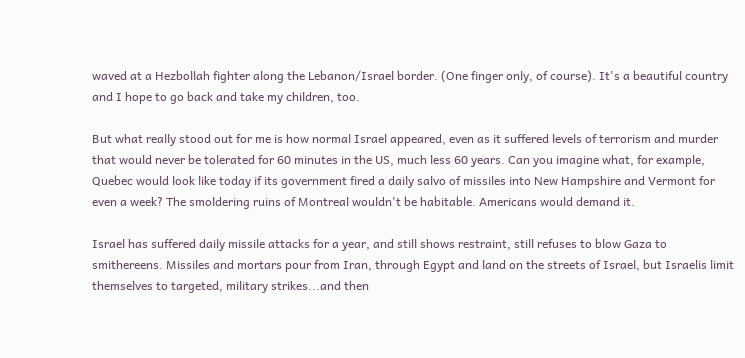waved at a Hezbollah fighter along the Lebanon/Israel border. (One finger only, of course). It's a beautiful country and I hope to go back and take my children, too.

But what really stood out for me is how normal Israel appeared, even as it suffered levels of terrorism and murder that would never be tolerated for 60 minutes in the US, much less 60 years. Can you imagine what, for example, Quebec would look like today if its government fired a daily salvo of missiles into New Hampshire and Vermont for even a week? The smoldering ruins of Montreal wouldn't be habitable. Americans would demand it.

Israel has suffered daily missile attacks for a year, and still shows restraint, still refuses to blow Gaza to smithereens. Missiles and mortars pour from Iran, through Egypt and land on the streets of Israel, but Israelis limit themselves to targeted, military strikes...and then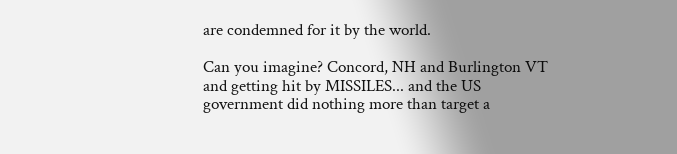are condemned for it by the world.

Can you imagine? Concord, NH and Burlington VT and getting hit by MISSILES... and the US government did nothing more than target a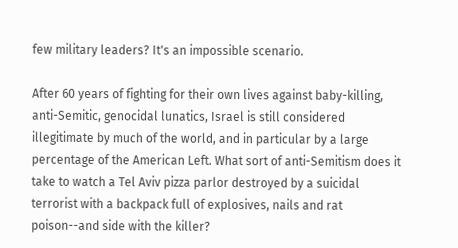few military leaders? It's an impossible scenario.

After 60 years of fighting for their own lives against baby-killing, anti-Semitic, genocidal lunatics, Israel is still considered illegitimate by much of the world, and in particular by a large percentage of the American Left. What sort of anti-Semitism does it take to watch a Tel Aviv pizza parlor destroyed by a suicidal terrorist with a backpack full of explosives, nails and rat poison--and side with the killer?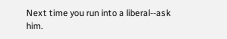Next time you run into a liberal--ask him.